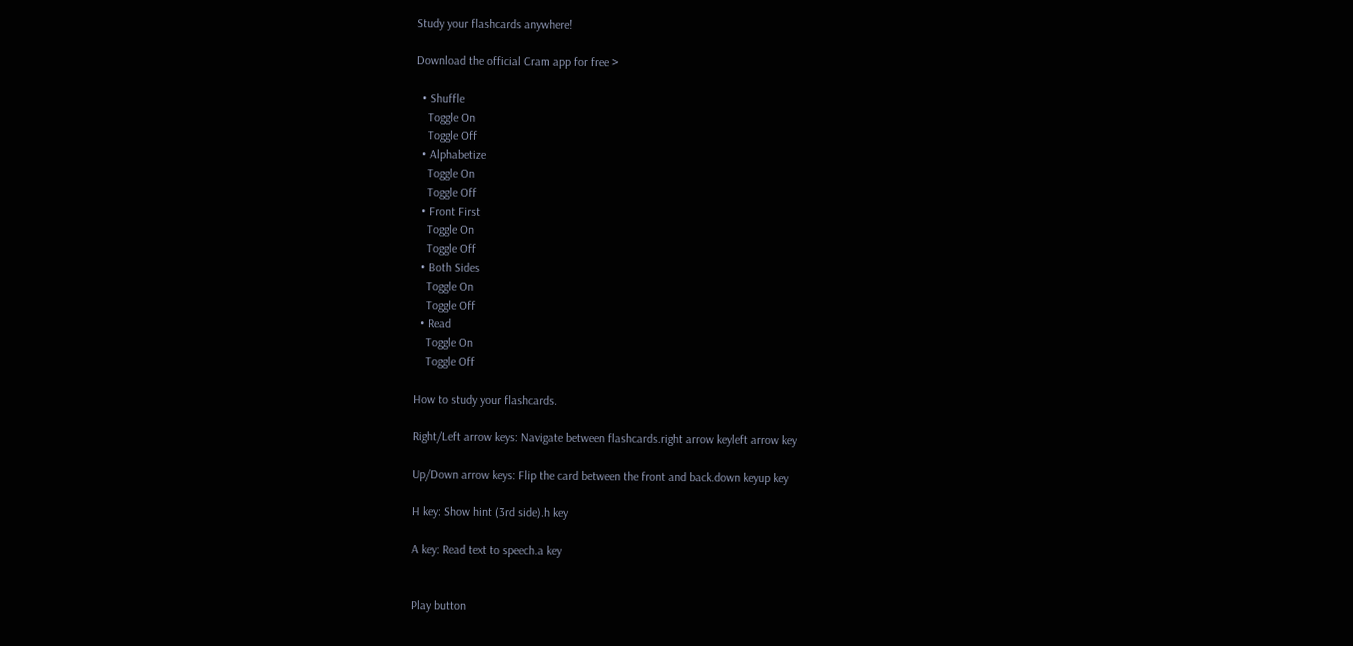Study your flashcards anywhere!

Download the official Cram app for free >

  • Shuffle
    Toggle On
    Toggle Off
  • Alphabetize
    Toggle On
    Toggle Off
  • Front First
    Toggle On
    Toggle Off
  • Both Sides
    Toggle On
    Toggle Off
  • Read
    Toggle On
    Toggle Off

How to study your flashcards.

Right/Left arrow keys: Navigate between flashcards.right arrow keyleft arrow key

Up/Down arrow keys: Flip the card between the front and back.down keyup key

H key: Show hint (3rd side).h key

A key: Read text to speech.a key


Play button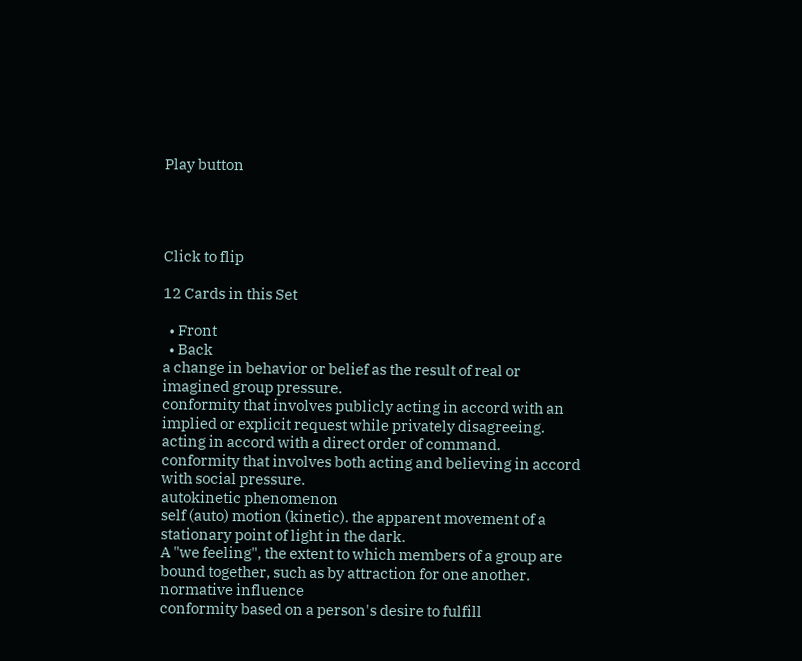Play button




Click to flip

12 Cards in this Set

  • Front
  • Back
a change in behavior or belief as the result of real or imagined group pressure.
conformity that involves publicly acting in accord with an implied or explicit request while privately disagreeing.
acting in accord with a direct order of command.
conformity that involves both acting and believing in accord with social pressure.
autokinetic phenomenon
self (auto) motion (kinetic). the apparent movement of a stationary point of light in the dark.
A "we feeling", the extent to which members of a group are bound together, such as by attraction for one another.
normative influence
conformity based on a person's desire to fulfill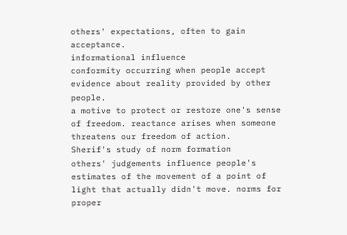others' expectations, often to gain acceptance.
informational influence
conformity occurring when people accept evidence about reality provided by other people.
a motive to protect or restore one's sense of freedom. reactance arises when someone threatens our freedom of action.
Sherif's study of norm formation
others' judgements influence people's estimates of the movement of a point of light that actually didn't move. norms for proper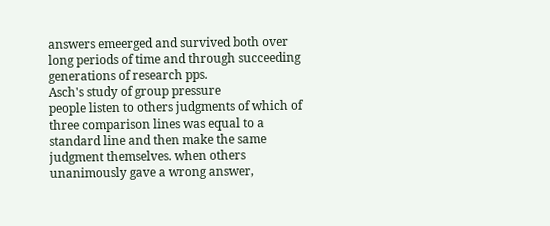answers emeerged and survived both over long periods of time and through succeeding generations of research pps.
Asch's study of group pressure
people listen to others judgments of which of three comparison lines was equal to a standard line and then make the same judgment themselves. when others unanimously gave a wrong answer,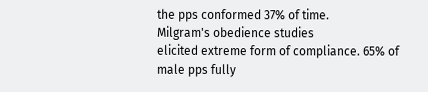the pps conformed 37% of time.
Milgram's obedience studies
elicited extreme form of compliance. 65% of male pps fully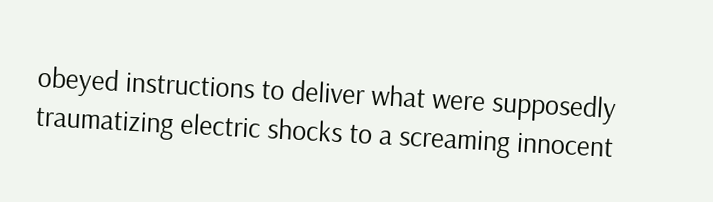obeyed instructions to deliver what were supposedly traumatizing electric shocks to a screaming innocent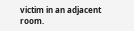victim in an adjacent room.